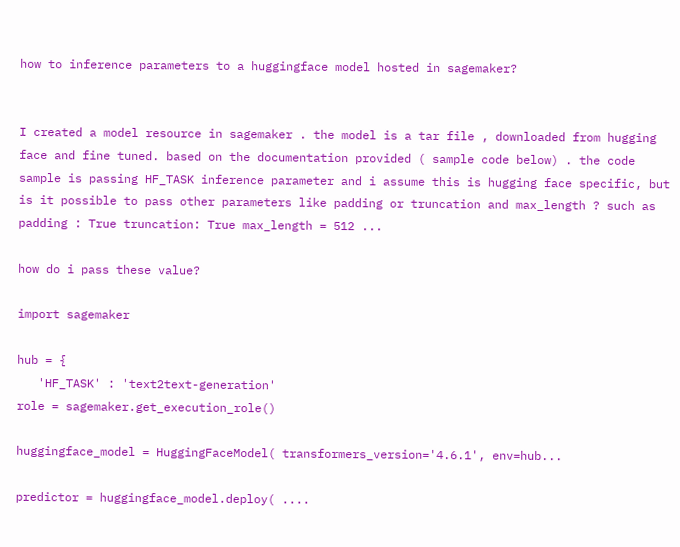how to inference parameters to a huggingface model hosted in sagemaker?


I created a model resource in sagemaker . the model is a tar file , downloaded from hugging face and fine tuned. based on the documentation provided ( sample code below) . the code sample is passing HF_TASK inference parameter and i assume this is hugging face specific, but is it possible to pass other parameters like padding or truncation and max_length ? such as padding : True truncation: True max_length = 512 ...

how do i pass these value?

import sagemaker

hub = {
   'HF_TASK' : 'text2text-generation'
role = sagemaker.get_execution_role()

huggingface_model = HuggingFaceModel( transformers_version='4.6.1', env=hub...

predictor = huggingface_model.deploy( ....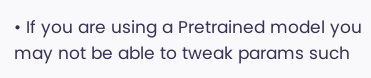• If you are using a Pretrained model you may not be able to tweak params such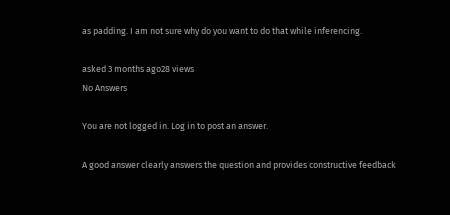as padding. I am not sure why do you want to do that while inferencing.

asked 3 months ago28 views
No Answers

You are not logged in. Log in to post an answer.

A good answer clearly answers the question and provides constructive feedback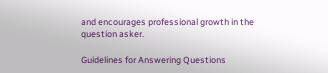and encourages professional growth in the question asker.

Guidelines for Answering Questions